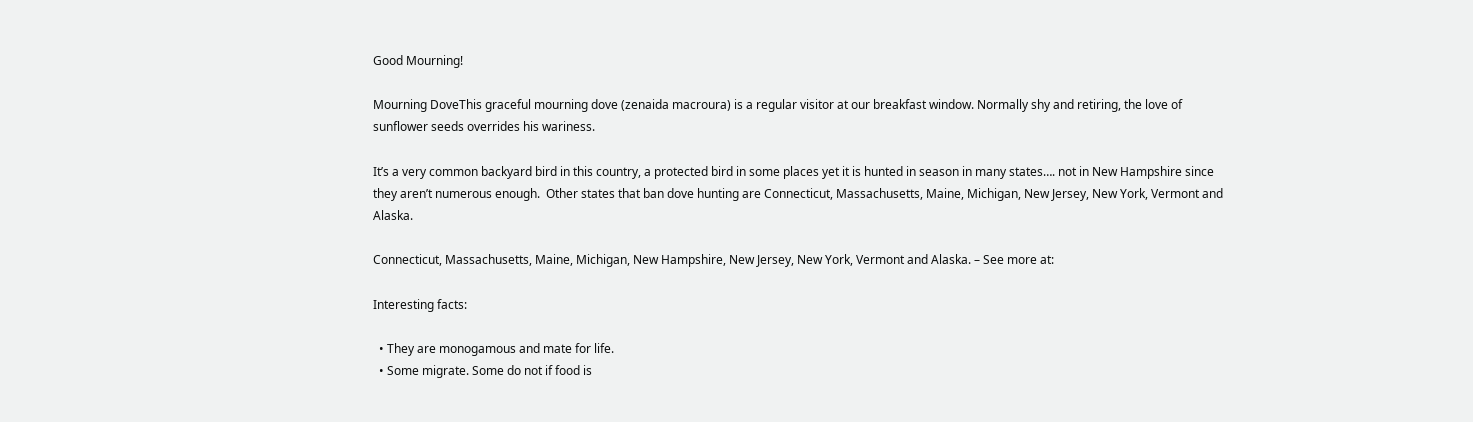Good Mourning!

Mourning DoveThis graceful mourning dove (zenaida macroura) is a regular visitor at our breakfast window. Normally shy and retiring, the love of sunflower seeds overrides his wariness.

It’s a very common backyard bird in this country, a protected bird in some places yet it is hunted in season in many states…. not in New Hampshire since they aren’t numerous enough.  Other states that ban dove hunting are Connecticut, Massachusetts, Maine, Michigan, New Jersey, New York, Vermont and Alaska.

Connecticut, Massachusetts, Maine, Michigan, New Hampshire, New Jersey, New York, Vermont and Alaska. – See more at:

Interesting facts:

  • They are monogamous and mate for life.
  • Some migrate. Some do not if food is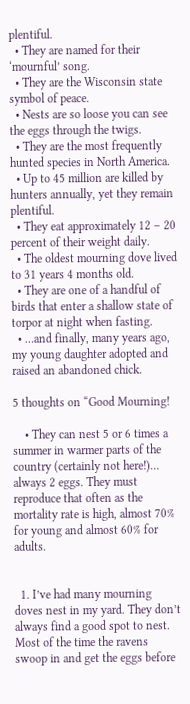plentiful.
  • They are named for their ‘mournful’ song.
  • They are the Wisconsin state symbol of peace.
  • Nests are so loose you can see the eggs through the twigs.
  • They are the most frequently hunted species in North America.
  • Up to 45 million are killed by hunters annually, yet they remain plentiful.
  • They eat approximately 12 – 20 percent of their weight daily.
  • The oldest mourning dove lived to 31 years 4 months old.
  • They are one of a handful of birds that enter a shallow state of torpor at night when fasting.
  • …and finally, many years ago, my young daughter adopted and raised an abandoned chick.

5 thoughts on “Good Mourning!

    • They can nest 5 or 6 times a summer in warmer parts of the country (certainly not here!)… always 2 eggs. They must reproduce that often as the mortality rate is high, almost 70% for young and almost 60% for adults.


  1. I’ve had many mourning doves nest in my yard. They don’t always find a good spot to nest. Most of the time the ravens swoop in and get the eggs before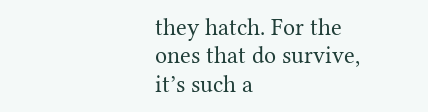they hatch. For the ones that do survive, it’s such a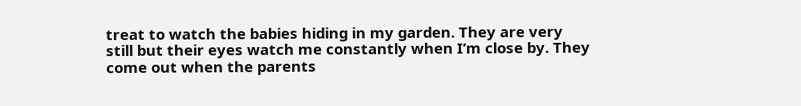treat to watch the babies hiding in my garden. They are very still but their eyes watch me constantly when I’m close by. They come out when the parents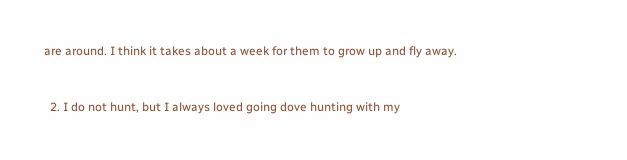are around. I think it takes about a week for them to grow up and fly away.


  2. I do not hunt, but I always loved going dove hunting with my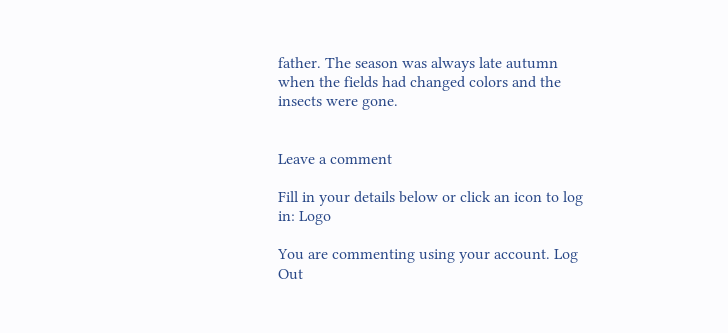father. The season was always late autumn when the fields had changed colors and the insects were gone.


Leave a comment

Fill in your details below or click an icon to log in: Logo

You are commenting using your account. Log Out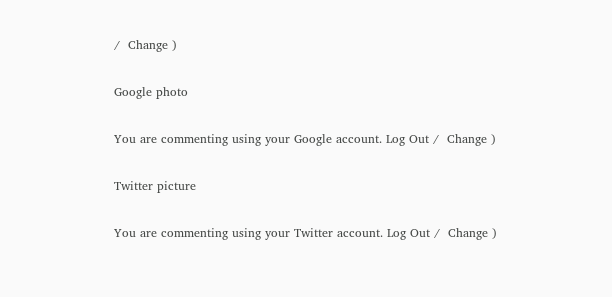/  Change )

Google photo

You are commenting using your Google account. Log Out /  Change )

Twitter picture

You are commenting using your Twitter account. Log Out /  Change )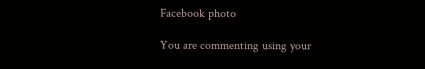Facebook photo

You are commenting using your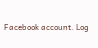Facebook account. Log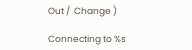Out /  Change )

Connecting to %s